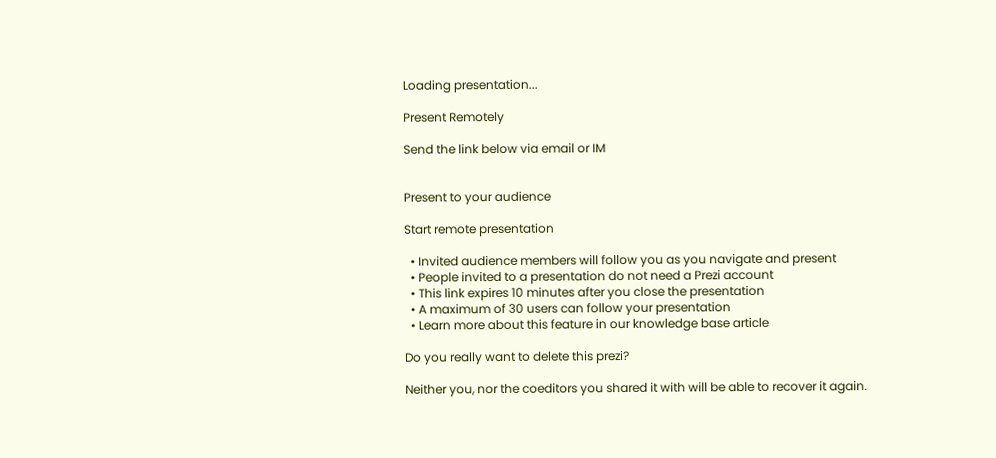Loading presentation...

Present Remotely

Send the link below via email or IM


Present to your audience

Start remote presentation

  • Invited audience members will follow you as you navigate and present
  • People invited to a presentation do not need a Prezi account
  • This link expires 10 minutes after you close the presentation
  • A maximum of 30 users can follow your presentation
  • Learn more about this feature in our knowledge base article

Do you really want to delete this prezi?

Neither you, nor the coeditors you shared it with will be able to recover it again.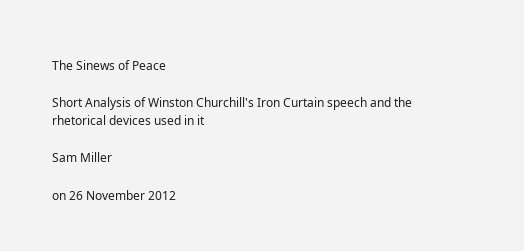The Sinews of Peace

Short Analysis of Winston Churchill's Iron Curtain speech and the rhetorical devices used in it

Sam Miller

on 26 November 2012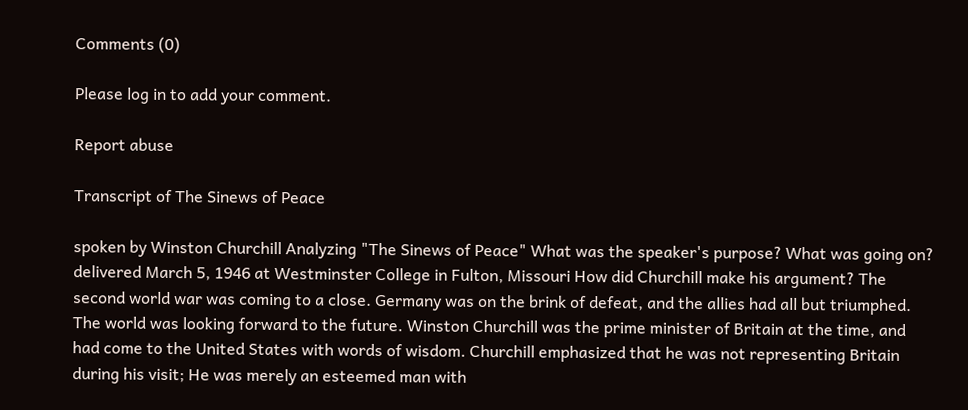Comments (0)

Please log in to add your comment.

Report abuse

Transcript of The Sinews of Peace

spoken by Winston Churchill Analyzing "The Sinews of Peace" What was the speaker's purpose? What was going on? delivered March 5, 1946 at Westminster College in Fulton, Missouri How did Churchill make his argument? The second world war was coming to a close. Germany was on the brink of defeat, and the allies had all but triumphed. The world was looking forward to the future. Winston Churchill was the prime minister of Britain at the time, and had come to the United States with words of wisdom. Churchill emphasized that he was not representing Britain during his visit; He was merely an esteemed man with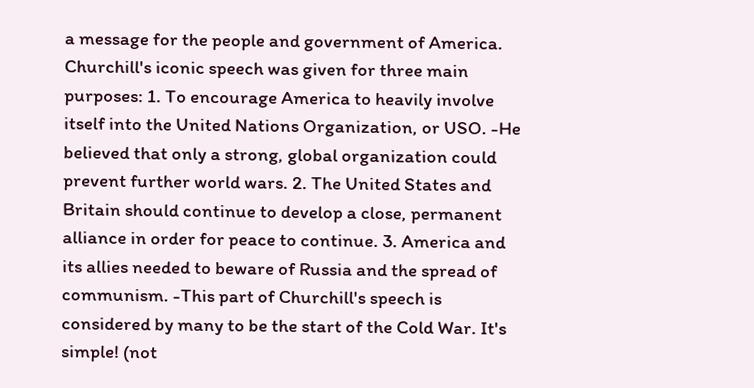a message for the people and government of America. Churchill's iconic speech was given for three main purposes: 1. To encourage America to heavily involve itself into the United Nations Organization, or USO. -He believed that only a strong, global organization could prevent further world wars. 2. The United States and Britain should continue to develop a close, permanent alliance in order for peace to continue. 3. America and its allies needed to beware of Russia and the spread of communism. -This part of Churchill's speech is considered by many to be the start of the Cold War. It's simple! (not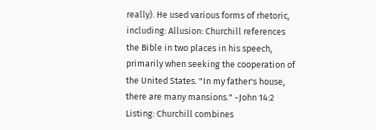really). He used various forms of rhetoric, including: Allusion: Churchill references the Bible in two places in his speech, primarily when seeking the cooperation of the United States. "In my father's house, there are many mansions." -John 14:2 Listing: Churchill combines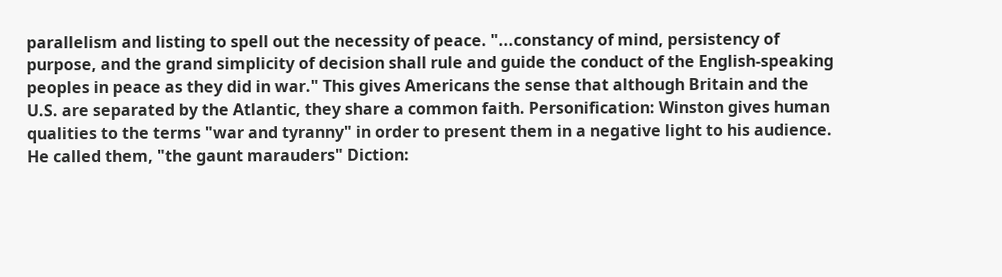parallelism and listing to spell out the necessity of peace. "...constancy of mind, persistency of purpose, and the grand simplicity of decision shall rule and guide the conduct of the English-speaking peoples in peace as they did in war." This gives Americans the sense that although Britain and the U.S. are separated by the Atlantic, they share a common faith. Personification: Winston gives human qualities to the terms "war and tyranny" in order to present them in a negative light to his audience. He called them, "the gaunt marauders" Diction: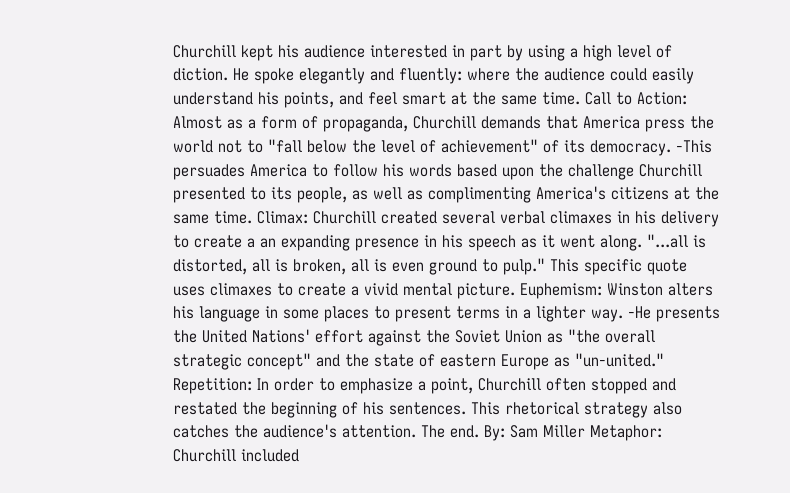Churchill kept his audience interested in part by using a high level of diction. He spoke elegantly and fluently: where the audience could easily understand his points, and feel smart at the same time. Call to Action: Almost as a form of propaganda, Churchill demands that America press the world not to "fall below the level of achievement" of its democracy. -This persuades America to follow his words based upon the challenge Churchill presented to its people, as well as complimenting America's citizens at the same time. Climax: Churchill created several verbal climaxes in his delivery to create a an expanding presence in his speech as it went along. "...all is distorted, all is broken, all is even ground to pulp." This specific quote uses climaxes to create a vivid mental picture. Euphemism: Winston alters his language in some places to present terms in a lighter way. -He presents the United Nations' effort against the Soviet Union as "the overall strategic concept" and the state of eastern Europe as "un-united." Repetition: In order to emphasize a point, Churchill often stopped and restated the beginning of his sentences. This rhetorical strategy also catches the audience's attention. The end. By: Sam Miller Metaphor: Churchill included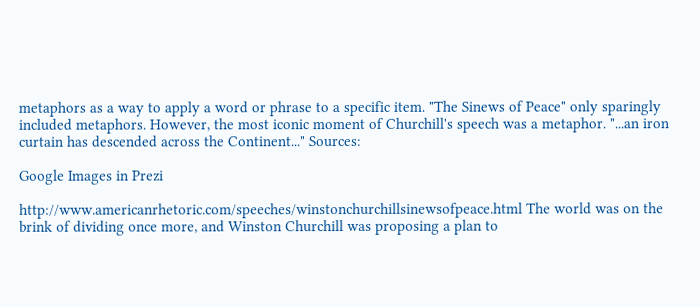metaphors as a way to apply a word or phrase to a specific item. "The Sinews of Peace" only sparingly included metaphors. However, the most iconic moment of Churchill's speech was a metaphor. "...an iron curtain has descended across the Continent..." Sources:

Google Images in Prezi

http://www.americanrhetoric.com/speeches/winstonchurchillsinewsofpeace.html The world was on the brink of dividing once more, and Winston Churchill was proposing a plan to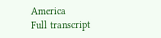America
Full transcript